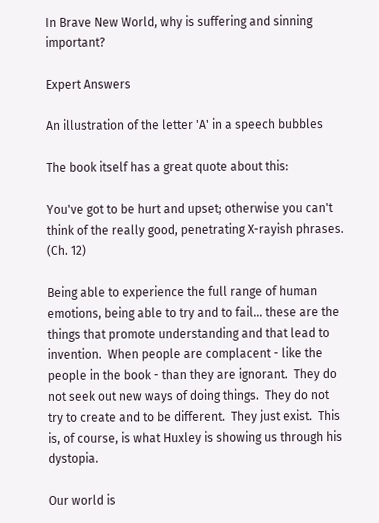In Brave New World, why is suffering and sinning important?

Expert Answers

An illustration of the letter 'A' in a speech bubbles

The book itself has a great quote about this:

You've got to be hurt and upset; otherwise you can't think of the really good, penetrating X-rayish phrases. (Ch. 12)

Being able to experience the full range of human emotions, being able to try and to fail... these are the things that promote understanding and that lead to invention.  When people are complacent - like the people in the book - than they are ignorant.  They do not seek out new ways of doing things.  They do not try to create and to be different.  They just exist.  This is, of course, is what Huxley is showing us through his dystopia.

Our world is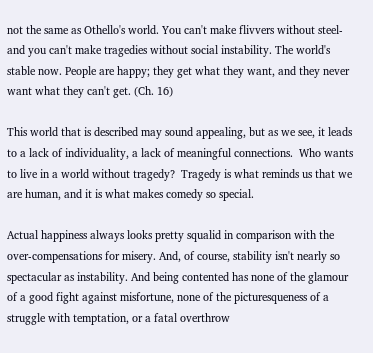not the same as Othello's world. You can't make flivvers without steel-and you can't make tragedies without social instability. The world's stable now. People are happy; they get what they want, and they never want what they can't get. (Ch. 16)

This world that is described may sound appealing, but as we see, it leads to a lack of individuality, a lack of meaningful connections.  Who wants to live in a world without tragedy?  Tragedy is what reminds us that we are human, and it is what makes comedy so special.

Actual happiness always looks pretty squalid in comparison with the over-compensations for misery. And, of course, stability isn't nearly so spectacular as instability. And being contented has none of the glamour of a good fight against misfortune, none of the picturesqueness of a struggle with temptation, or a fatal overthrow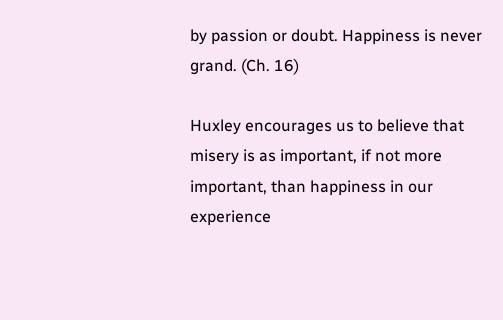by passion or doubt. Happiness is never grand. (Ch. 16)

Huxley encourages us to believe that misery is as important, if not more important, than happiness in our experience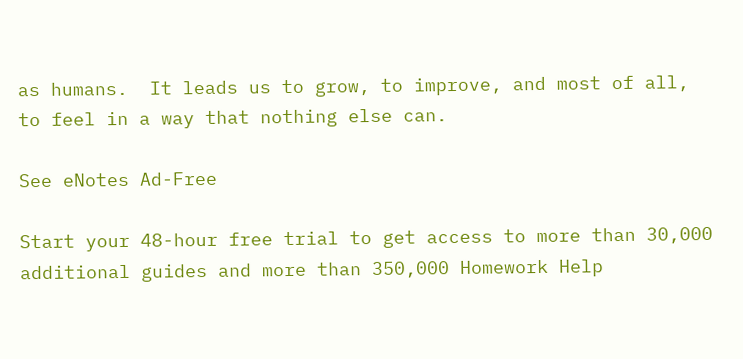as humans.  It leads us to grow, to improve, and most of all, to feel in a way that nothing else can.

See eNotes Ad-Free

Start your 48-hour free trial to get access to more than 30,000 additional guides and more than 350,000 Homework Help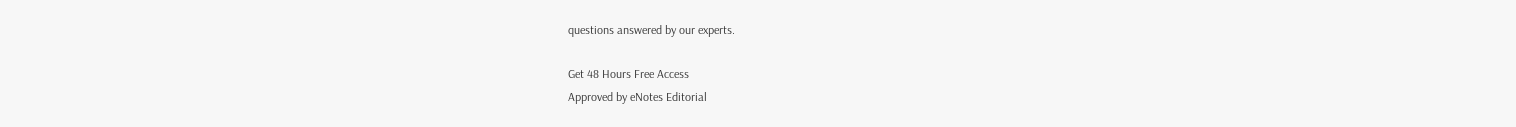questions answered by our experts.

Get 48 Hours Free Access
Approved by eNotes Editorial